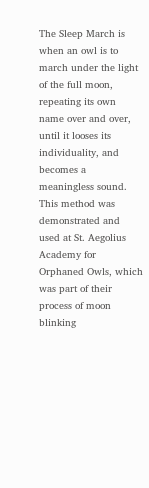The Sleep March is when an owl is to march under the light of the full moon, repeating its own name over and over, until it looses its individuality, and becomes a meaningless sound. This method was demonstrated and used at St. Aegolius Academy for Orphaned Owls, which was part of their process of moon blinking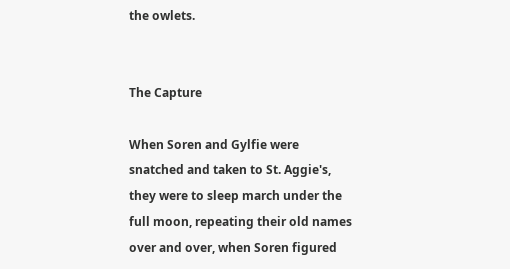the owlets.


The Capture

When Soren and Gylfie were snatched and taken to St. Aggie's, they were to sleep march under the full moon, repeating their old names over and over, when Soren figured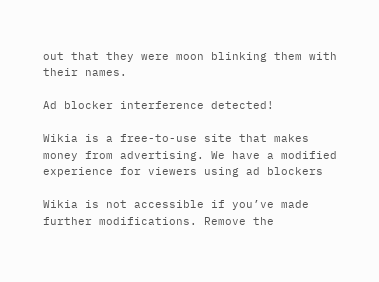out that they were moon blinking them with their names.

Ad blocker interference detected!

Wikia is a free-to-use site that makes money from advertising. We have a modified experience for viewers using ad blockers

Wikia is not accessible if you’ve made further modifications. Remove the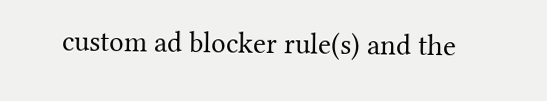custom ad blocker rule(s) and the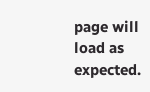page will load as expected.